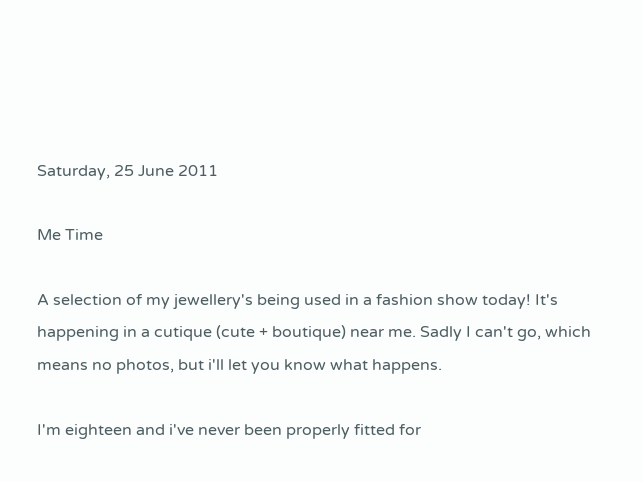Saturday, 25 June 2011

Me Time

A selection of my jewellery's being used in a fashion show today! It's happening in a cutique (cute + boutique) near me. Sadly I can't go, which means no photos, but i'll let you know what happens.

I'm eighteen and i've never been properly fitted for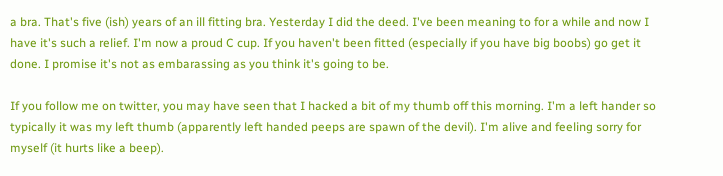a bra. That's five (ish) years of an ill fitting bra. Yesterday I did the deed. I've been meaning to for a while and now I have it's such a relief. I'm now a proud C cup. If you haven't been fitted (especially if you have big boobs) go get it done. I promise it's not as embarassing as you think it's going to be.

If you follow me on twitter, you may have seen that I hacked a bit of my thumb off this morning. I'm a left hander so typically it was my left thumb (apparently left handed peeps are spawn of the devil). I'm alive and feeling sorry for myself (it hurts like a beep).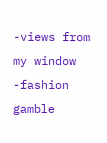-views from my window
-fashion gamble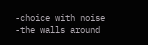-choice with noise
-the walls around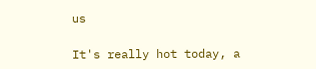us

It's really hot today, a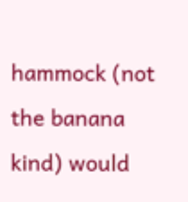hammock (not the banana kind) would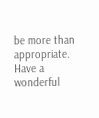be more than appropriate.
Have a wonderful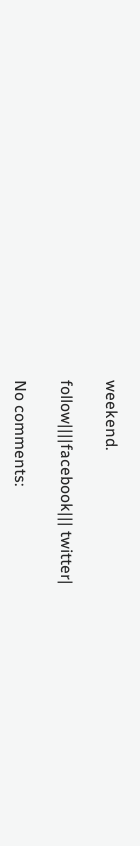weekend.

follow||||facebook||| twitter|

No comments: